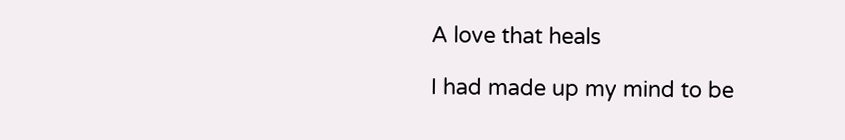A love that heals

I had made up my mind to be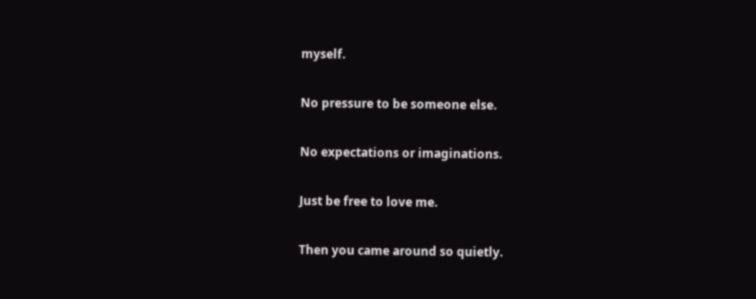myself.

No pressure to be someone else.

No expectations or imaginations.

Just be free to love me.

Then you came around so quietly.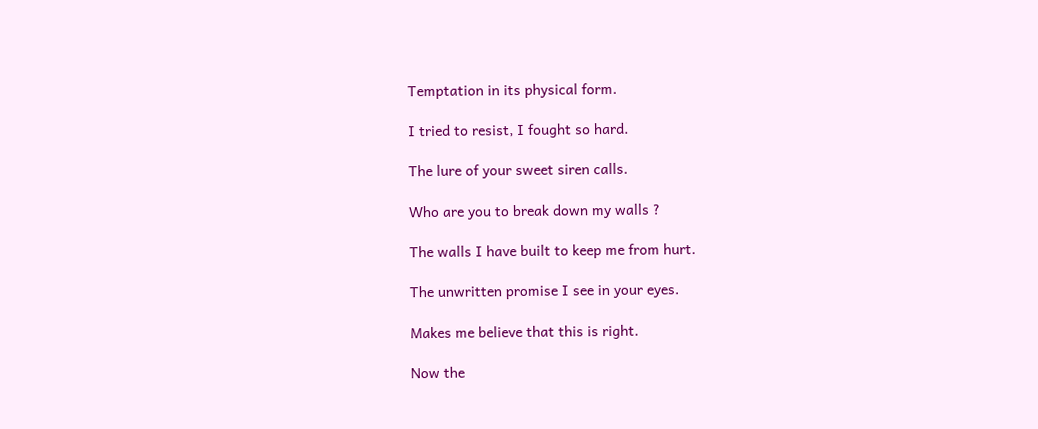Temptation in its physical form.

I tried to resist, I fought so hard.

The lure of your sweet siren calls.

Who are you to break down my walls ?

The walls I have built to keep me from hurt.

The unwritten promise I see in your eyes.

Makes me believe that this is right.

Now the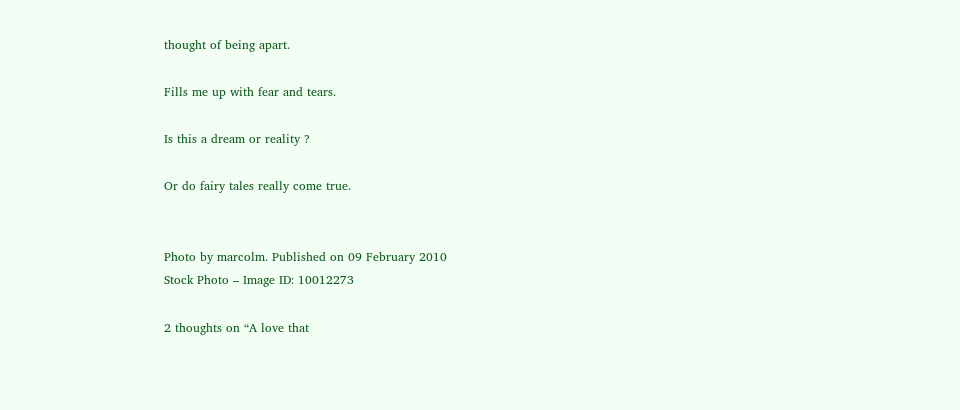thought of being apart.

Fills me up with fear and tears.

Is this a dream or reality ?

Or do fairy tales really come true.


Photo by marcolm. Published on 09 February 2010
Stock Photo – Image ID: 10012273

2 thoughts on “A love that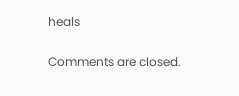heals

Comments are closed.